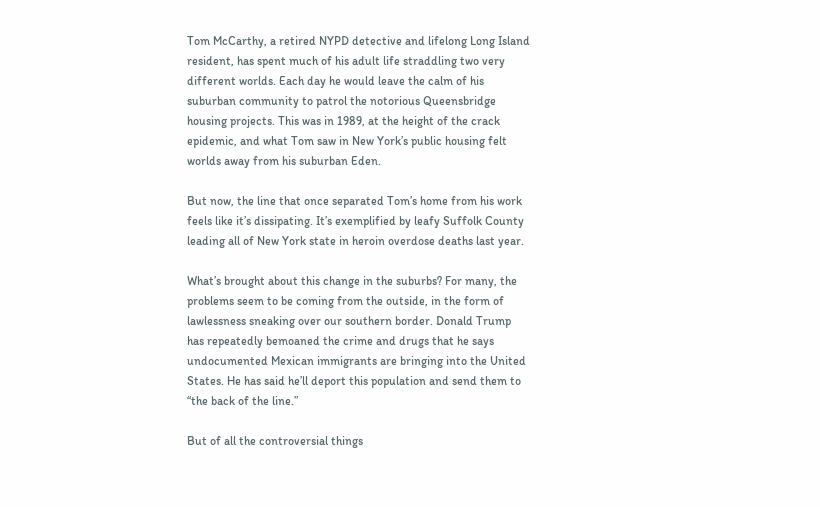Tom McCarthy, a retired NYPD detective and lifelong Long Island resident, has spent much of his adult life straddling two very different worlds. Each day he would leave the calm of his suburban community to patrol the notorious Queensbridge housing projects. This was in 1989, at the height of the crack epidemic, and what Tom saw in New York’s public housing felt worlds away from his suburban Eden.

But now, the line that once separated Tom’s home from his work feels like it’s dissipating. It’s exemplified by leafy Suffolk County leading all of New York state in heroin overdose deaths last year.

What’s brought about this change in the suburbs? For many, the problems seem to be coming from the outside, in the form of lawlessness sneaking over our southern border. Donald Trump has repeatedly bemoaned the crime and drugs that he says undocumented Mexican immigrants are bringing into the United States. He has said he’ll deport this population and send them to “the back of the line.”

But of all the controversial things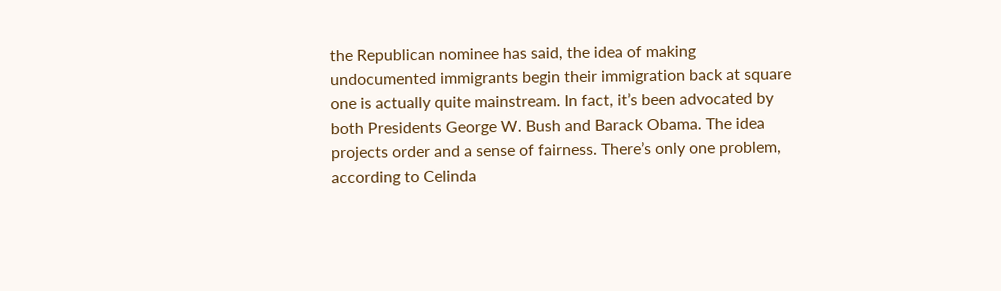the Republican nominee has said, the idea of making undocumented immigrants begin their immigration back at square one is actually quite mainstream. In fact, it’s been advocated by both Presidents George W. Bush and Barack Obama. The idea projects order and a sense of fairness. There’s only one problem, according to Celinda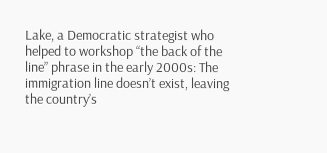Lake, a Democratic strategist who helped to workshop “the back of the line” phrase in the early 2000s: The immigration line doesn’t exist, leaving the country’s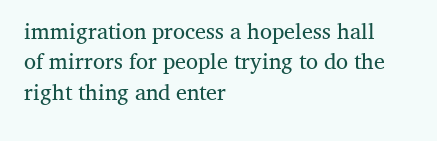immigration process a hopeless hall of mirrors for people trying to do the right thing and enter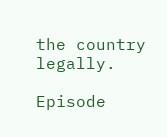the country legally.

Episode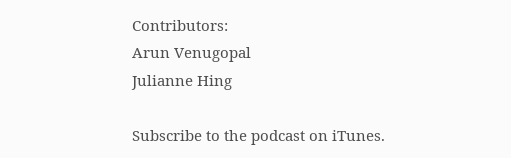Contributors:
Arun Venugopal
Julianne Hing

Subscribe to the podcast on iTunes.